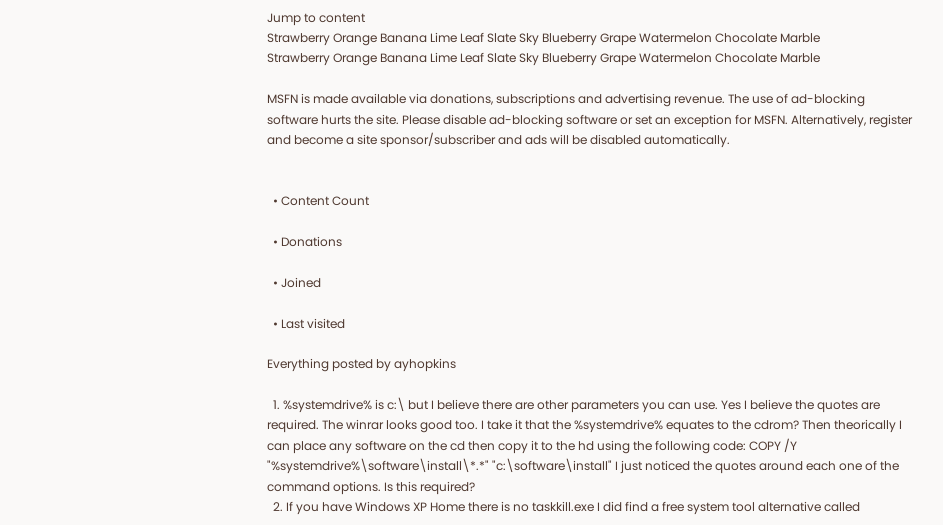Jump to content
Strawberry Orange Banana Lime Leaf Slate Sky Blueberry Grape Watermelon Chocolate Marble
Strawberry Orange Banana Lime Leaf Slate Sky Blueberry Grape Watermelon Chocolate Marble

MSFN is made available via donations, subscriptions and advertising revenue. The use of ad-blocking software hurts the site. Please disable ad-blocking software or set an exception for MSFN. Alternatively, register and become a site sponsor/subscriber and ads will be disabled automatically.


  • Content Count

  • Donations

  • Joined

  • Last visited

Everything posted by ayhopkins

  1. %systemdrive% is c:\ but I believe there are other parameters you can use. Yes I believe the quotes are required. The winrar looks good too. I take it that the %systemdrive% equates to the cdrom? Then theorically I can place any software on the cd then copy it to the hd using the following code: COPY /Y "%systemdrive%\software\install\*.*" "c:\software\install" I just noticed the quotes around each one of the command options. Is this required?
  2. If you have Windows XP Home there is no taskkill.exe I did find a free system tool alternative called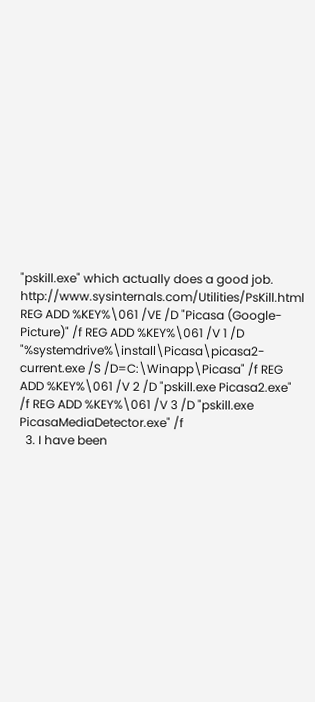"pskill.exe" which actually does a good job. http://www.sysinternals.com/Utilities/PsKill.html REG ADD %KEY%\061 /VE /D "Picasa (Google-Picture)" /f REG ADD %KEY%\061 /V 1 /D "%systemdrive%\install\Picasa\picasa2-current.exe /S /D=C:\Winapp\Picasa" /f REG ADD %KEY%\061 /V 2 /D "pskill.exe Picasa2.exe" /f REG ADD %KEY%\061 /V 3 /D "pskill.exe PicasaMediaDetector.exe" /f
  3. I have been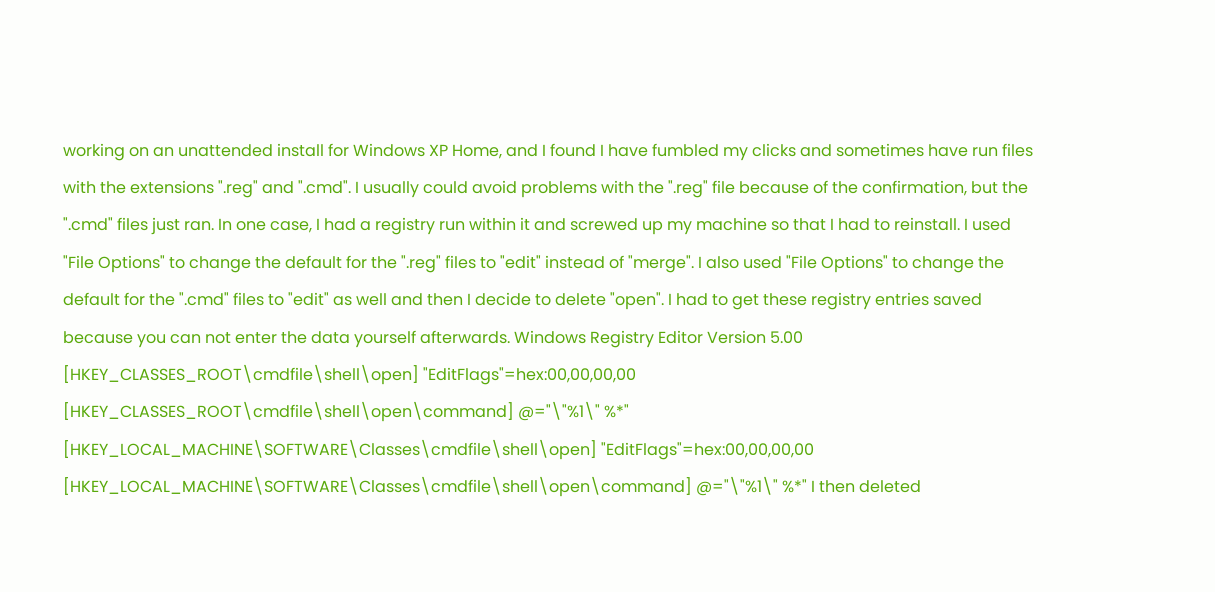working on an unattended install for Windows XP Home, and I found I have fumbled my clicks and sometimes have run files with the extensions ".reg" and ".cmd". I usually could avoid problems with the ".reg" file because of the confirmation, but the ".cmd" files just ran. In one case, I had a registry run within it and screwed up my machine so that I had to reinstall. I used "File Options" to change the default for the ".reg" files to "edit" instead of "merge". I also used "File Options" to change the default for the ".cmd" files to "edit" as well and then I decide to delete "open". I had to get these registry entries saved because you can not enter the data yourself afterwards. Windows Registry Editor Version 5.00 [HKEY_CLASSES_ROOT\cmdfile\shell\open] "EditFlags"=hex:00,00,00,00 [HKEY_CLASSES_ROOT\cmdfile\shell\open\command] @="\"%1\" %*" [HKEY_LOCAL_MACHINE\SOFTWARE\Classes\cmdfile\shell\open] "EditFlags"=hex:00,00,00,00 [HKEY_LOCAL_MACHINE\SOFTWARE\Classes\cmdfile\shell\open\command] @="\"%1\" %*" I then deleted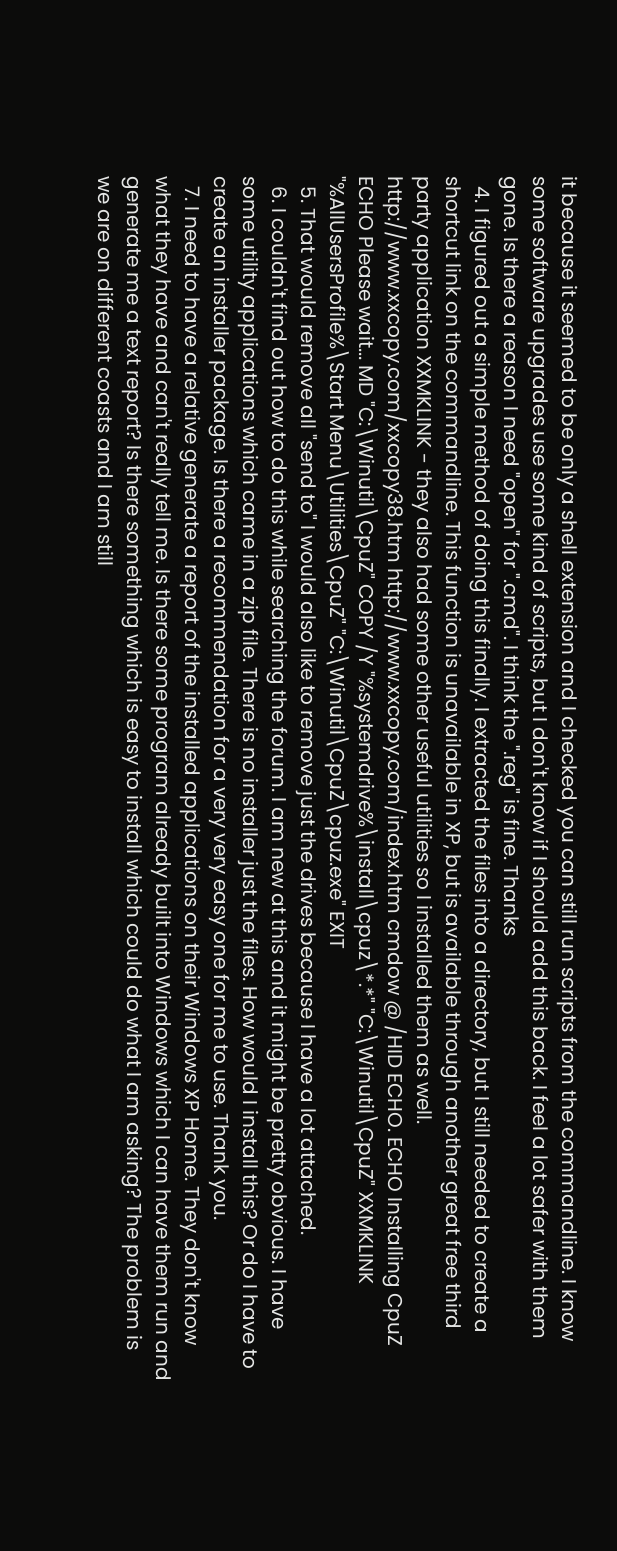it because it seemed to be only a shell extension and I checked you can still run scripts from the commandline. I know some software upgrades use some kind of scripts, but I don't know if I should add this back. I feel a lot safer with them gone. Is there a reason I need "open" for ".cmd". I think the ".reg" is fine. Thanks
  4. I figured out a simple method of doing this finally. I extracted the files into a directory, but I still needed to create a shortcut link on the commandline. This function is unavailable in XP, but is available through another great free third party application XXMKLINK - they also had some other useful utilities so I installed them as well. http://www.xxcopy.com/xxcopy38.htm http://www.xxcopy.com/index.htm cmdow @ /HID ECHO. ECHO Installing CpuZ ECHO Please wait... MD "C:\Winutil\CpuZ" COPY /Y "%systemdrive%\install\cpuz\*.*" "C:\Winutil\CpuZ" XXMKLINK "%AllUsersProfile%\Start Menu\Utilities\CpuZ" "C:\Winutil\CpuZ\cpuz.exe" EXIT
  5. That would remove all "send to" I would also like to remove just the drives because I have a lot attached.
  6. I couldn't find out how to do this while searching the forum. I am new at this and it might be pretty obvious. I have some utility applications which came in a zip file. There is no installer just the files. How would I install this? Or do I have to create an installer package. Is there a recommendation for a very very easy one for me to use. Thank you.
  7. I need to have a relative generate a report of the installed applications on their Windows XP Home. They don't know what they have and can't really tell me. Is there some program already built into Windows which I can have them run and generate me a text report? Is there something which is easy to install which could do what I am asking? The problem is we are on different coasts and I am still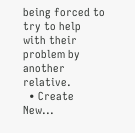being forced to try to help with their problem by another relative.
  • Create New...